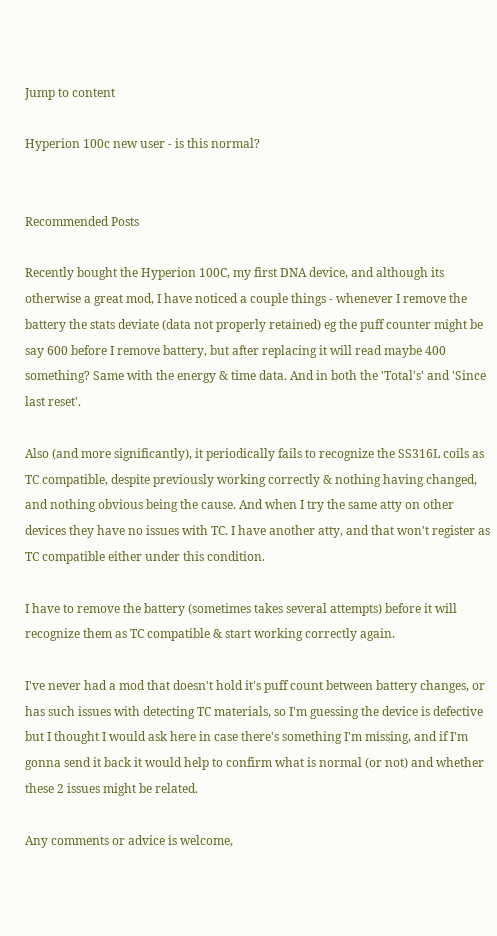Jump to content

Hyperion 100c new user - is this normal?


Recommended Posts

Recently bought the Hyperion 100C, my first DNA device, and although its otherwise a great mod, I have noticed a couple things - whenever I remove the battery the stats deviate (data not properly retained) eg the puff counter might be say 600 before I remove battery, but after replacing it will read maybe 400 something? Same with the energy & time data. And in both the 'Total's' and 'Since last reset'.

Also (and more significantly), it periodically fails to recognize the SS316L coils as TC compatible, despite previously working correctly & nothing having changed, and nothing obvious being the cause. And when I try the same atty on other devices they have no issues with TC. I have another atty, and that won't register as TC compatible either under this condition.

I have to remove the battery (sometimes takes several attempts) before it will recognize them as TC compatible & start working correctly again.

I've never had a mod that doesn't hold it's puff count between battery changes, or has such issues with detecting TC materials, so I'm guessing the device is defective but I thought I would ask here in case there's something I'm missing, and if I'm gonna send it back it would help to confirm what is normal (or not) and whether these 2 issues might be related.

Any comments or advice is welcome,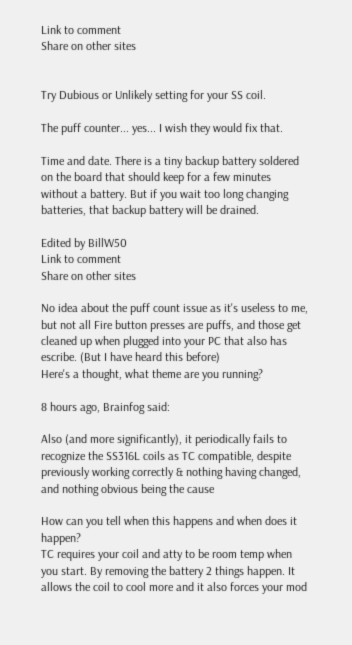Link to comment
Share on other sites


Try Dubious or Unlikely setting for your SS coil.

The puff counter... yes... I wish they would fix that.

Time and date. There is a tiny backup battery soldered on the board that should keep for a few minutes without a battery. But if you wait too long changing batteries, that backup battery will be drained.

Edited by BillW50
Link to comment
Share on other sites

No idea about the puff count issue as it's useless to me, but not all Fire button presses are puffs, and those get cleaned up when plugged into your PC that also has escribe. (But I have heard this before)
Here's a thought, what theme are you running?

8 hours ago, Brainfog said:

Also (and more significantly), it periodically fails to recognize the SS316L coils as TC compatible, despite previously working correctly & nothing having changed, and nothing obvious being the cause

How can you tell when this happens and when does it happen?
TC requires your coil and atty to be room temp when you start. By removing the battery 2 things happen. It allows the coil to cool more and it also forces your mod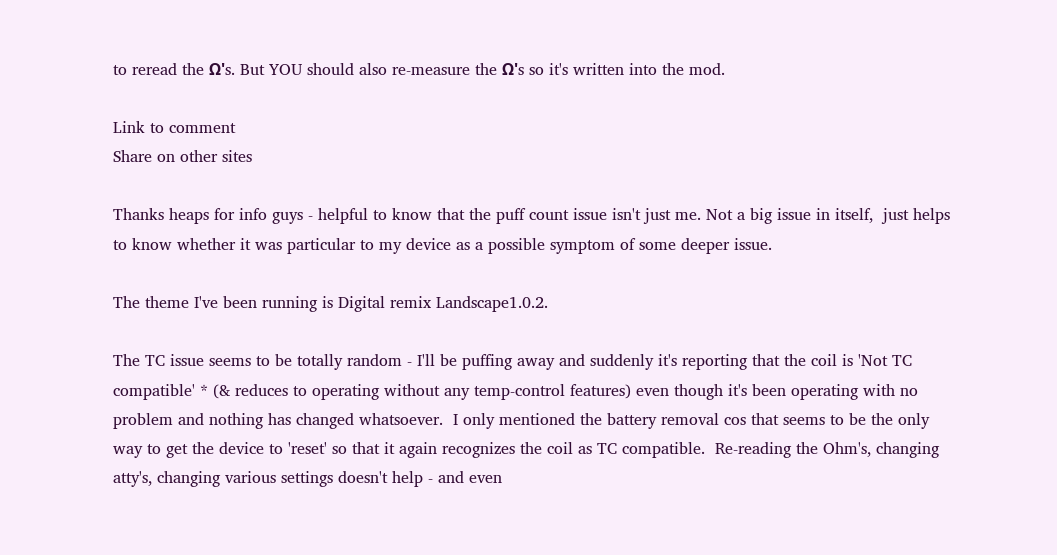to reread the Ω's. But YOU should also re-measure the Ω's so it's written into the mod.

Link to comment
Share on other sites

Thanks heaps for info guys - helpful to know that the puff count issue isn't just me. Not a big issue in itself,  just helps to know whether it was particular to my device as a possible symptom of some deeper issue.

The theme I've been running is Digital remix Landscape1.0.2.

The TC issue seems to be totally random - I'll be puffing away and suddenly it's reporting that the coil is 'Not TC compatible' * (& reduces to operating without any temp-control features) even though it's been operating with no problem and nothing has changed whatsoever.  I only mentioned the battery removal cos that seems to be the only way to get the device to 'reset' so that it again recognizes the coil as TC compatible.  Re-reading the Ohm's, changing atty's, changing various settings doesn't help - and even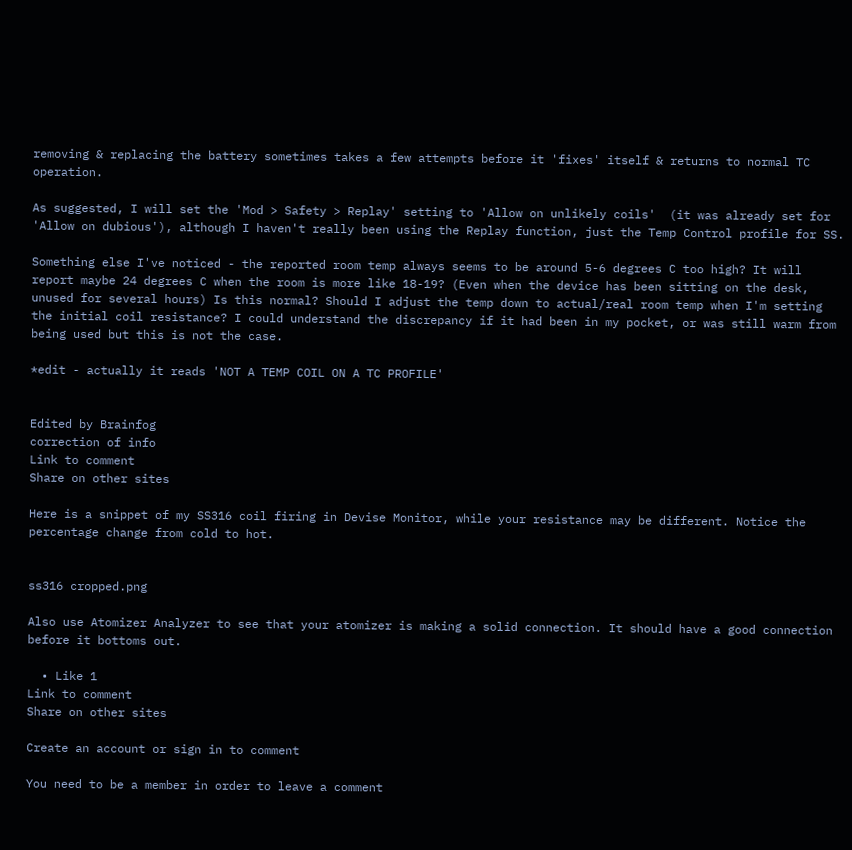removing & replacing the battery sometimes takes a few attempts before it 'fixes' itself & returns to normal TC operation.

As suggested, I will set the 'Mod > Safety > Replay' setting to 'Allow on unlikely coils'  (it was already set for 'Allow on dubious'), although I haven't really been using the Replay function, just the Temp Control profile for SS.

Something else I've noticed - the reported room temp always seems to be around 5-6 degrees C too high? It will report maybe 24 degrees C when the room is more like 18-19? (Even when the device has been sitting on the desk, unused for several hours) Is this normal? Should I adjust the temp down to actual/real room temp when I'm setting the initial coil resistance? I could understand the discrepancy if it had been in my pocket, or was still warm from being used but this is not the case.

*edit - actually it reads 'NOT A TEMP COIL ON A TC PROFILE'


Edited by Brainfog
correction of info
Link to comment
Share on other sites

Here is a snippet of my SS316 coil firing in Devise Monitor, while your resistance may be different. Notice the percentage change from cold to hot.


ss316 cropped.png

Also use Atomizer Analyzer to see that your atomizer is making a solid connection. It should have a good connection before it bottoms out.

  • Like 1
Link to comment
Share on other sites

Create an account or sign in to comment

You need to be a member in order to leave a comment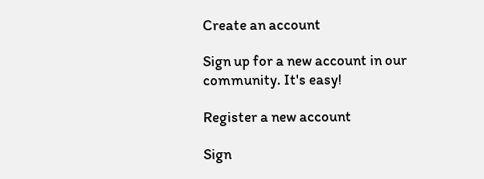Create an account

Sign up for a new account in our community. It's easy!

Register a new account

Sign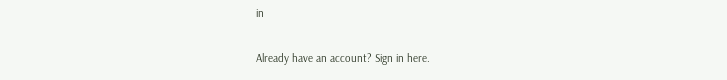in

Already have an account? Sign in here.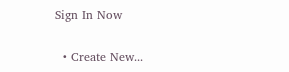Sign In Now

  • Create New...